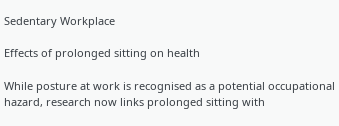Sedentary Workplace

Effects of prolonged sitting on health

While posture at work is recognised as a potential occupational hazard, research now links prolonged sitting with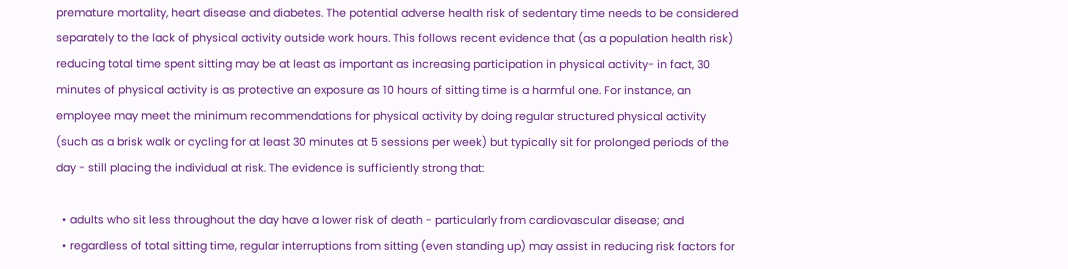premature mortality, heart disease and diabetes. The potential adverse health risk of sedentary time needs to be considered separately to the lack of physical activity outside work hours. This follows recent evidence that (as a population health risk) reducing total time spent sitting may be at least as important as increasing participation in physical activity- in fact, 30 minutes of physical activity is as protective an exposure as 10 hours of sitting time is a harmful one. For instance, an employee may meet the minimum recommendations for physical activity by doing regular structured physical activity (such as a brisk walk or cycling for at least 30 minutes at 5 sessions per week) but typically sit for prolonged periods of the day - still placing the individual at risk. The evidence is sufficiently strong that:

  • adults who sit less throughout the day have a lower risk of death - particularly from cardiovascular disease; and
  • regardless of total sitting time, regular interruptions from sitting (even standing up) may assist in reducing risk factors for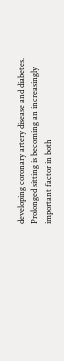developing coronary artery disease and diabetes. Prolonged sitting is becoming an increasingly important factor in both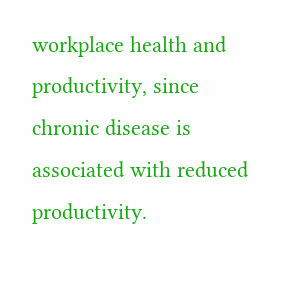workplace health and productivity, since chronic disease is associated with reduced productivity.